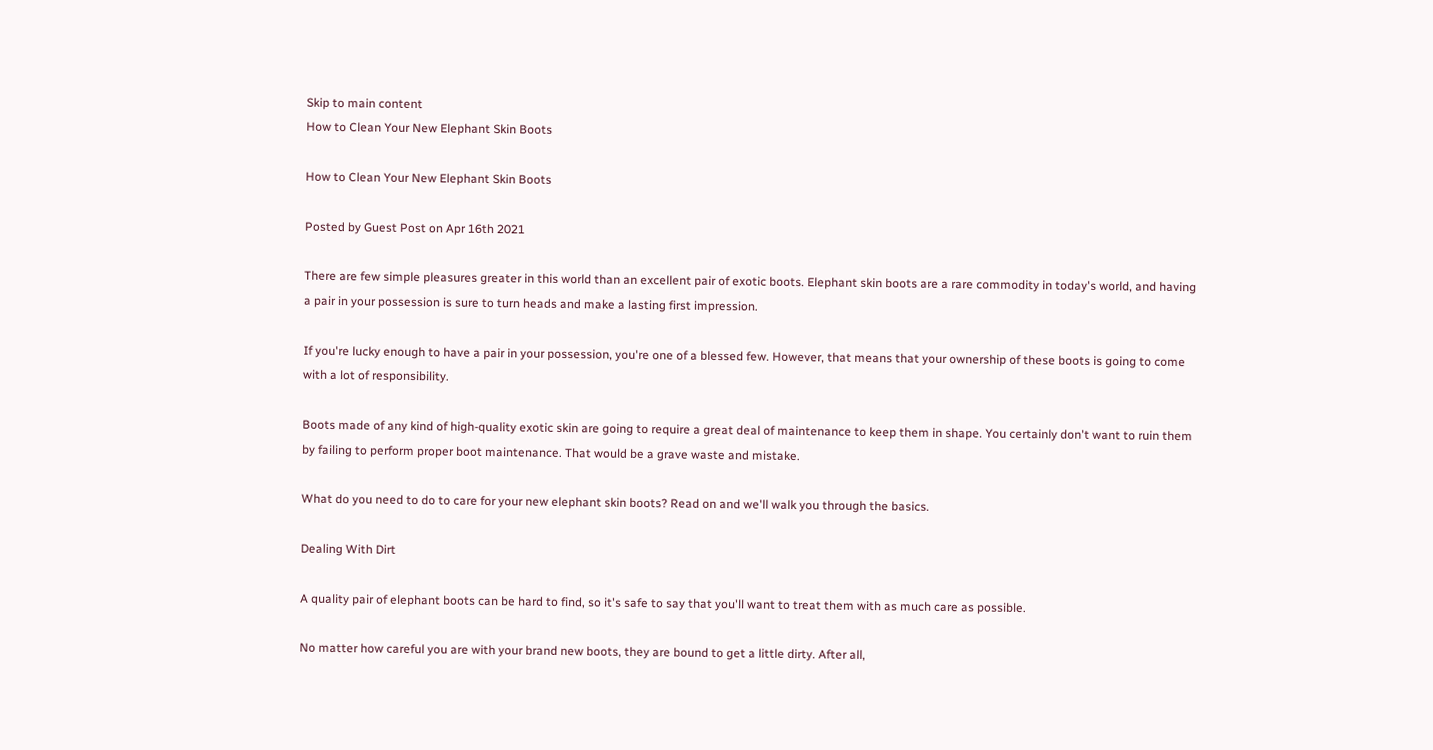Skip to main content
How to Clean Your New Elephant Skin Boots

How to Clean Your New Elephant Skin Boots

Posted by Guest Post on Apr 16th 2021

There are few simple pleasures greater in this world than an excellent pair of exotic boots. Elephant skin boots are a rare commodity in today's world, and having a pair in your possession is sure to turn heads and make a lasting first impression.

If you're lucky enough to have a pair in your possession, you're one of a blessed few. However, that means that your ownership of these boots is going to come with a lot of responsibility.

Boots made of any kind of high-quality exotic skin are going to require a great deal of maintenance to keep them in shape. You certainly don't want to ruin them by failing to perform proper boot maintenance. That would be a grave waste and mistake.

What do you need to do to care for your new elephant skin boots? Read on and we'll walk you through the basics.

Dealing With Dirt

A quality pair of elephant boots can be hard to find, so it's safe to say that you'll want to treat them with as much care as possible.

No matter how careful you are with your brand new boots, they are bound to get a little dirty. After all,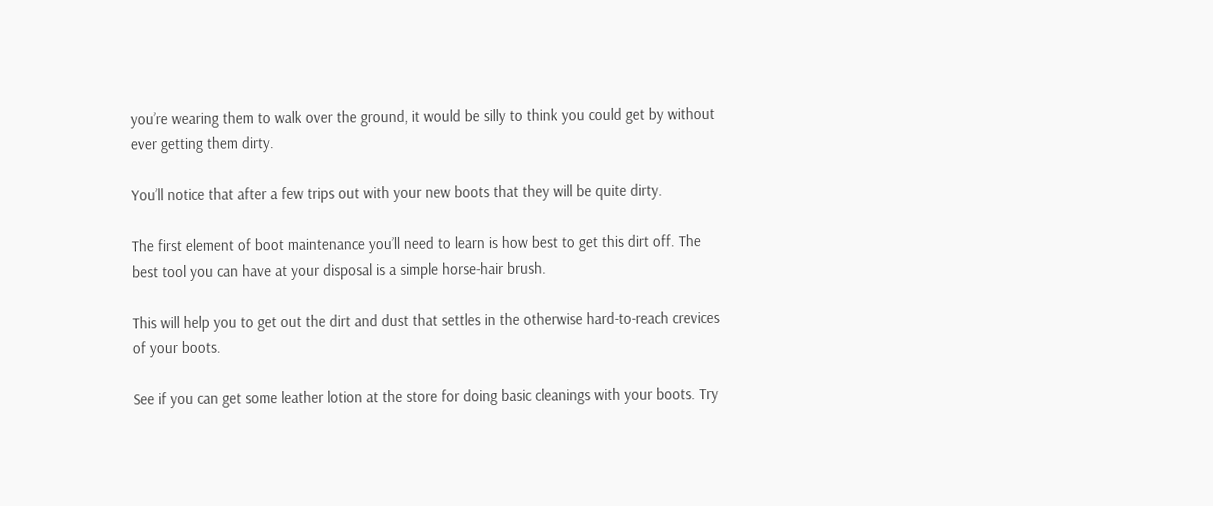you’re wearing them to walk over the ground, it would be silly to think you could get by without ever getting them dirty.

You’ll notice that after a few trips out with your new boots that they will be quite dirty.

The first element of boot maintenance you’ll need to learn is how best to get this dirt off. The best tool you can have at your disposal is a simple horse-hair brush.

This will help you to get out the dirt and dust that settles in the otherwise hard-to-reach crevices of your boots.

See if you can get some leather lotion at the store for doing basic cleanings with your boots. Try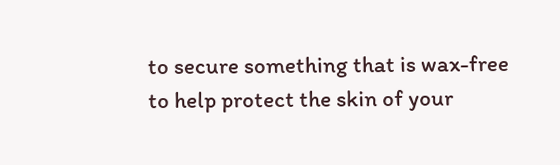to secure something that is wax-free to help protect the skin of your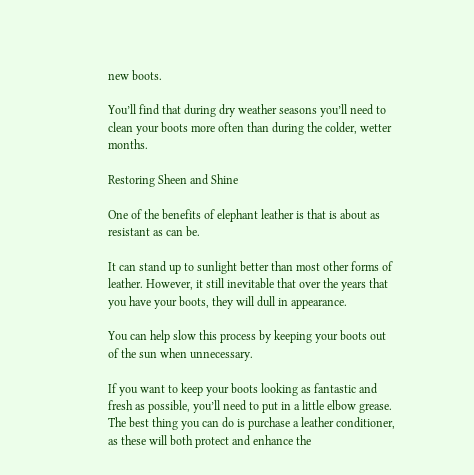new boots.

You’ll find that during dry weather seasons you’ll need to clean your boots more often than during the colder, wetter months.

Restoring Sheen and Shine

One of the benefits of elephant leather is that is about as resistant as can be.

It can stand up to sunlight better than most other forms of leather. However, it still inevitable that over the years that you have your boots, they will dull in appearance.

You can help slow this process by keeping your boots out of the sun when unnecessary.

If you want to keep your boots looking as fantastic and fresh as possible, you’ll need to put in a little elbow grease. The best thing you can do is purchase a leather conditioner, as these will both protect and enhance the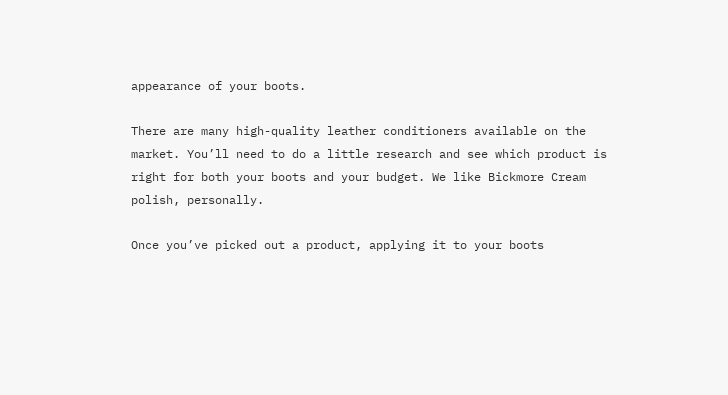appearance of your boots.

There are many high-quality leather conditioners available on the market. You’ll need to do a little research and see which product is right for both your boots and your budget. We like Bickmore Cream polish, personally.

Once you’ve picked out a product, applying it to your boots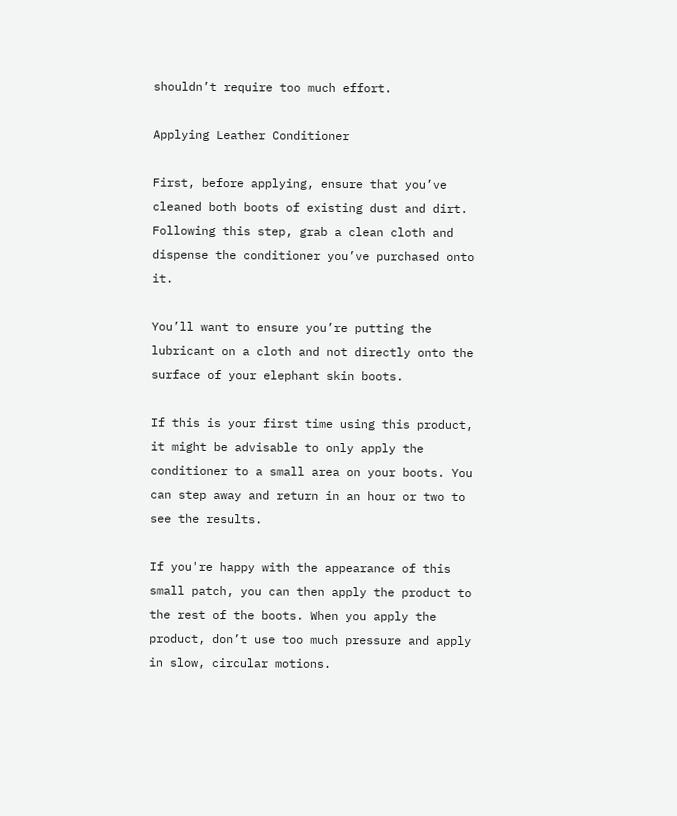shouldn’t require too much effort.

Applying Leather Conditioner

First, before applying, ensure that you’ve cleaned both boots of existing dust and dirt. Following this step, grab a clean cloth and dispense the conditioner you’ve purchased onto it.

You’ll want to ensure you’re putting the lubricant on a cloth and not directly onto the surface of your elephant skin boots.

If this is your first time using this product, it might be advisable to only apply the conditioner to a small area on your boots. You can step away and return in an hour or two to see the results.

If you're happy with the appearance of this small patch, you can then apply the product to the rest of the boots. When you apply the product, don’t use too much pressure and apply in slow, circular motions.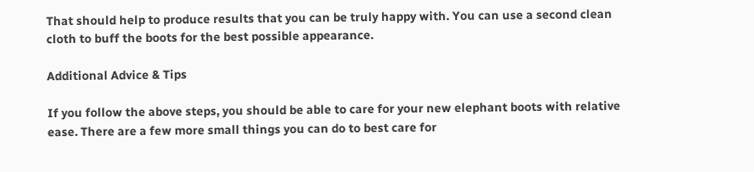That should help to produce results that you can be truly happy with. You can use a second clean cloth to buff the boots for the best possible appearance.

Additional Advice & Tips

If you follow the above steps, you should be able to care for your new elephant boots with relative ease. There are a few more small things you can do to best care for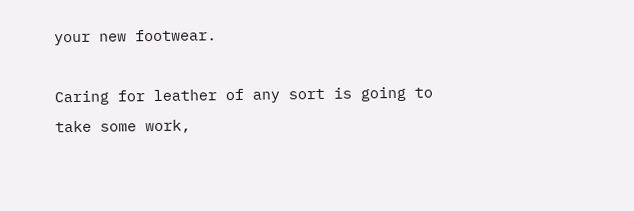your new footwear.

Caring for leather of any sort is going to take some work,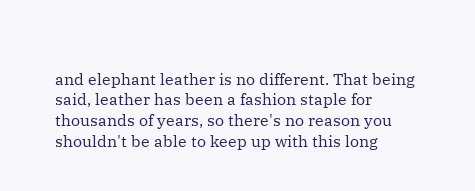and elephant leather is no different. That being said, leather has been a fashion staple for thousands of years, so there's no reason you shouldn't be able to keep up with this long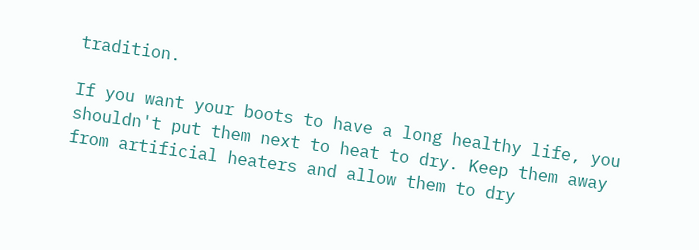tradition.

If you want your boots to have a long healthy life, you shouldn't put them next to heat to dry. Keep them away from artificial heaters and allow them to dry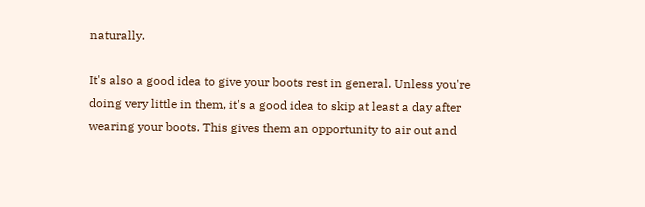naturally.

It's also a good idea to give your boots rest in general. Unless you're doing very little in them, it's a good idea to skip at least a day after wearing your boots. This gives them an opportunity to air out and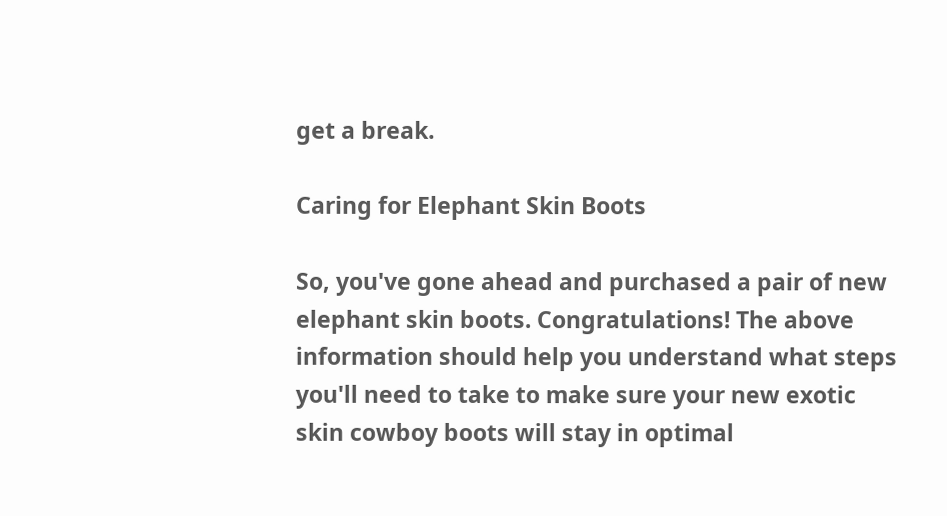get a break.

Caring for Elephant Skin Boots

So, you've gone ahead and purchased a pair of new elephant skin boots. Congratulations! The above information should help you understand what steps you'll need to take to make sure your new exotic skin cowboy boots will stay in optimal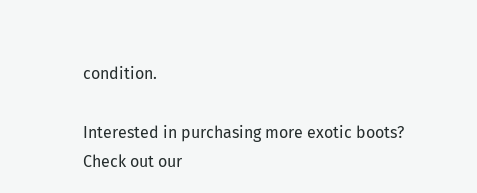condition.

Interested in purchasing more exotic boots? Check out our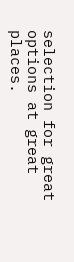selection for great options at great places.